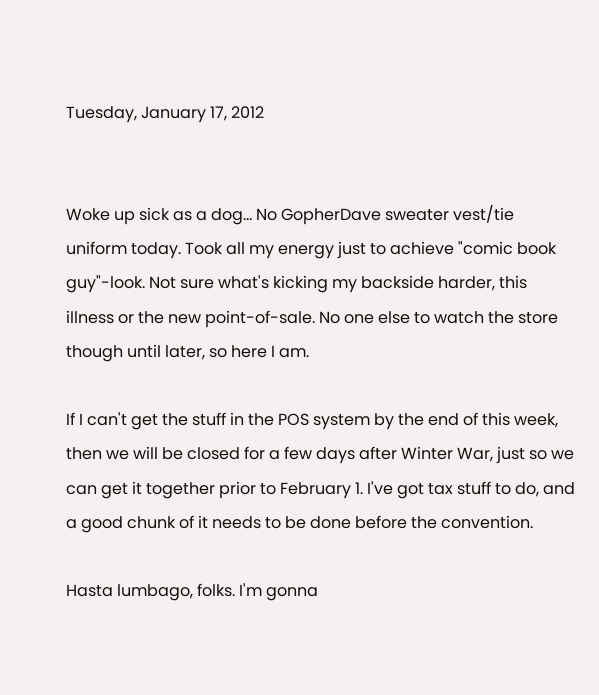Tuesday, January 17, 2012


Woke up sick as a dog... No GopherDave sweater vest/tie uniform today. Took all my energy just to achieve "comic book guy"-look. Not sure what's kicking my backside harder, this illness or the new point-of-sale. No one else to watch the store though until later, so here I am.

If I can't get the stuff in the POS system by the end of this week, then we will be closed for a few days after Winter War, just so we can get it together prior to February 1. I've got tax stuff to do, and a good chunk of it needs to be done before the convention.

Hasta lumbago, folks. I'm gonna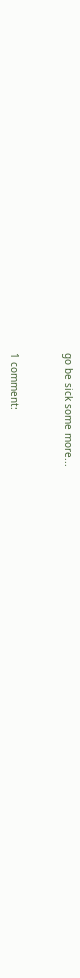go be sick some more...


1 comment: